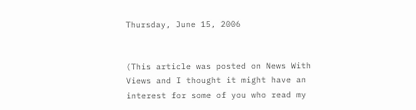Thursday, June 15, 2006


(This article was posted on News With Views and I thought it might have an interest for some of you who read my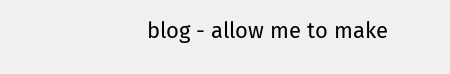blog - allow me to make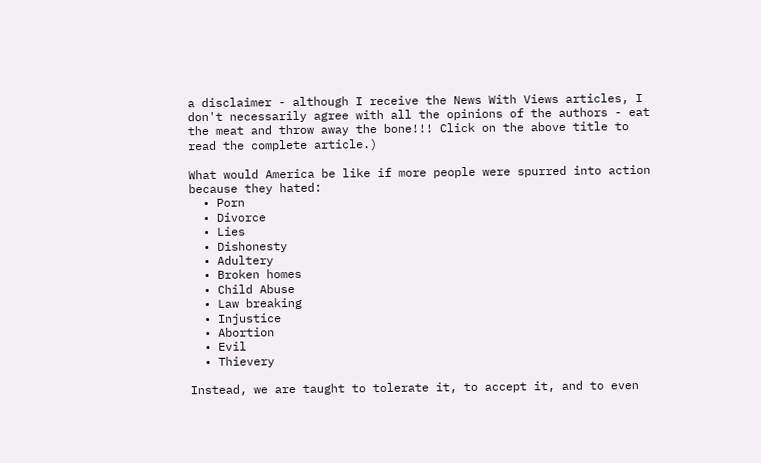a disclaimer - although I receive the News With Views articles, I don't necessarily agree with all the opinions of the authors - eat the meat and throw away the bone!!! Click on the above title to read the complete article.)

What would America be like if more people were spurred into action because they hated:
  • Porn
  • Divorce
  • Lies
  • Dishonesty
  • Adultery
  • Broken homes
  • Child Abuse
  • Law breaking
  • Injustice
  • Abortion
  • Evil
  • Thievery

Instead, we are taught to tolerate it, to accept it, and to even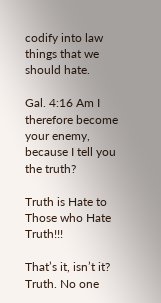codify into law things that we should hate.

Gal. 4:16 Am I therefore become your enemy, because I tell you the truth?

Truth is Hate to Those who Hate Truth!!!

That’s it, isn’t it? Truth. No one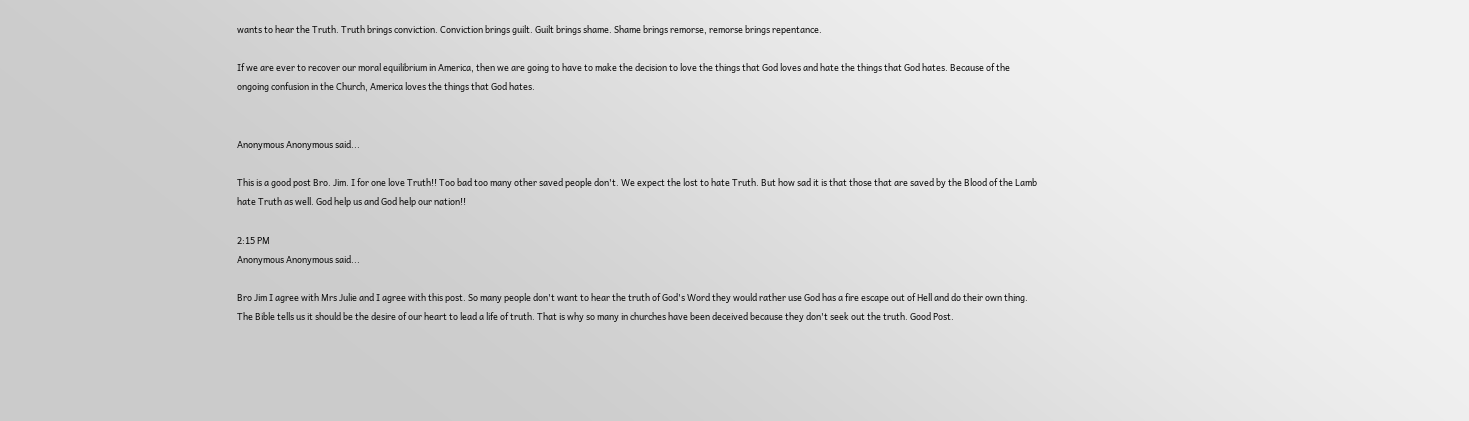wants to hear the Truth. Truth brings conviction. Conviction brings guilt. Guilt brings shame. Shame brings remorse, remorse brings repentance.

If we are ever to recover our moral equilibrium in America, then we are going to have to make the decision to love the things that God loves and hate the things that God hates. Because of the ongoing confusion in the Church, America loves the things that God hates.


Anonymous Anonymous said...

This is a good post Bro. Jim. I for one love Truth!! Too bad too many other saved people don't. We expect the lost to hate Truth. But how sad it is that those that are saved by the Blood of the Lamb hate Truth as well. God help us and God help our nation!!

2:15 PM
Anonymous Anonymous said...

Bro Jim I agree with Mrs Julie and I agree with this post. So many people don't want to hear the truth of God's Word they would rather use God has a fire escape out of Hell and do their own thing. The Bible tells us it should be the desire of our heart to lead a life of truth. That is why so many in churches have been deceived because they don't seek out the truth. Good Post.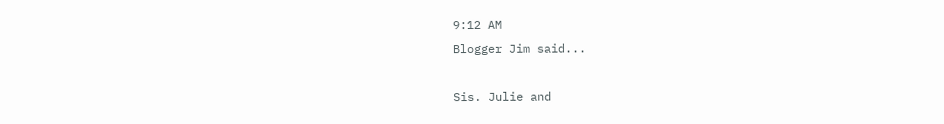9:12 AM
Blogger Jim said...

Sis. Julie and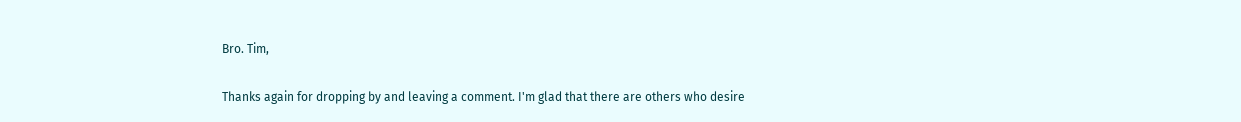Bro. Tim,

Thanks again for dropping by and leaving a comment. I'm glad that there are others who desire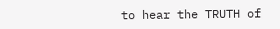to hear the TRUTH of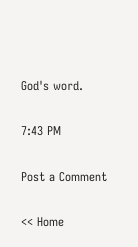God's word.

7:43 PM

Post a Comment

<< Home